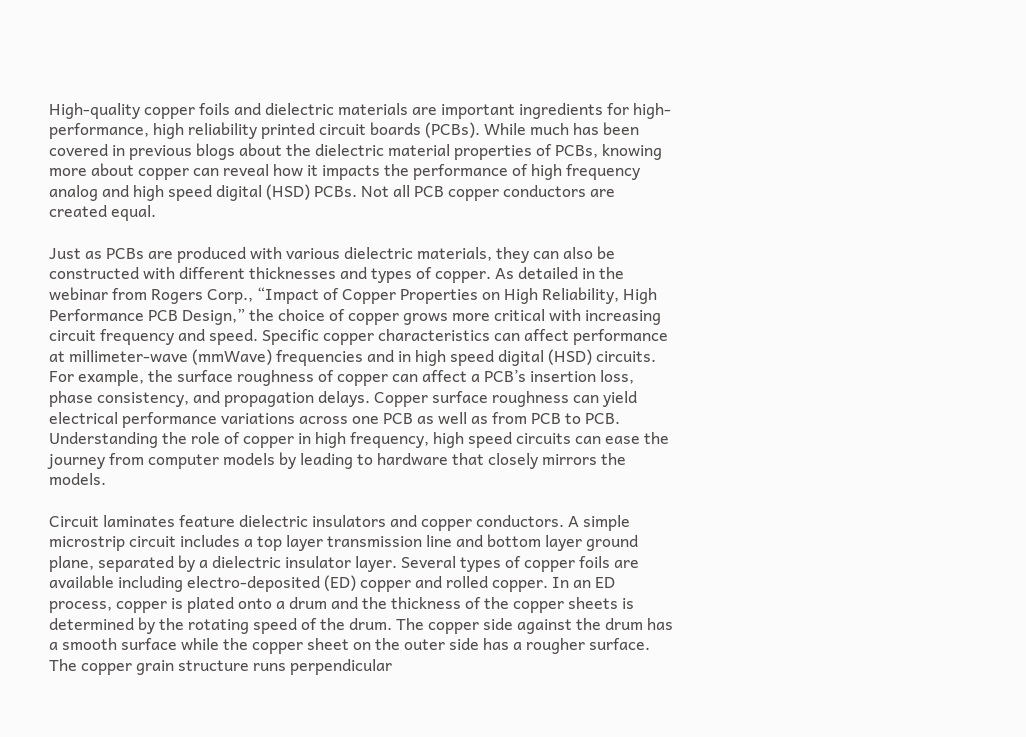High-quality copper foils and dielectric materials are important ingredients for high-performance, high reliability printed circuit boards (PCBs). While much has been covered in previous blogs about the dielectric material properties of PCBs, knowing more about copper can reveal how it impacts the performance of high frequency analog and high speed digital (HSD) PCBs. Not all PCB copper conductors are created equal.

Just as PCBs are produced with various dielectric materials, they can also be constructed with different thicknesses and types of copper. As detailed in the webinar from Rogers Corp., “Impact of Copper Properties on High Reliability, High Performance PCB Design,” the choice of copper grows more critical with increasing circuit frequency and speed. Specific copper characteristics can affect performance at millimeter-wave (mmWave) frequencies and in high speed digital (HSD) circuits. For example, the surface roughness of copper can affect a PCB’s insertion loss, phase consistency, and propagation delays. Copper surface roughness can yield electrical performance variations across one PCB as well as from PCB to PCB. Understanding the role of copper in high frequency, high speed circuits can ease the journey from computer models by leading to hardware that closely mirrors the models.

Circuit laminates feature dielectric insulators and copper conductors. A simple microstrip circuit includes a top layer transmission line and bottom layer ground plane, separated by a dielectric insulator layer. Several types of copper foils are available including electro-deposited (ED) copper and rolled copper. In an ED process, copper is plated onto a drum and the thickness of the copper sheets is determined by the rotating speed of the drum. The copper side against the drum has a smooth surface while the copper sheet on the outer side has a rougher surface. The copper grain structure runs perpendicular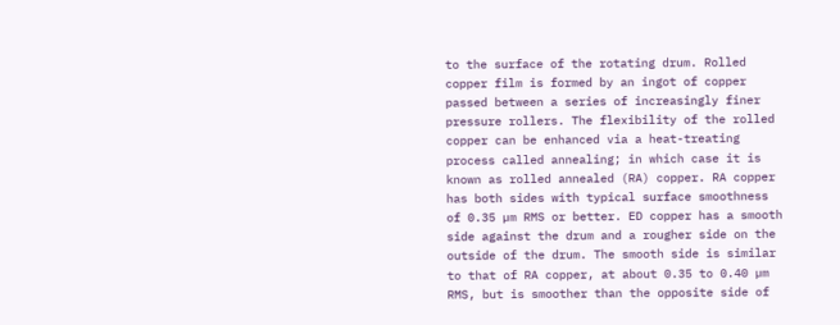to the surface of the rotating drum. Rolled copper film is formed by an ingot of copper passed between a series of increasingly finer pressure rollers. The flexibility of the rolled copper can be enhanced via a heat-treating process called annealing; in which case it is known as rolled annealed (RA) copper. RA copper has both sides with typical surface smoothness of 0.35 µm RMS or better. ED copper has a smooth side against the drum and a rougher side on the outside of the drum. The smooth side is similar to that of RA copper, at about 0.35 to 0.40 µm RMS, but is smoother than the opposite side of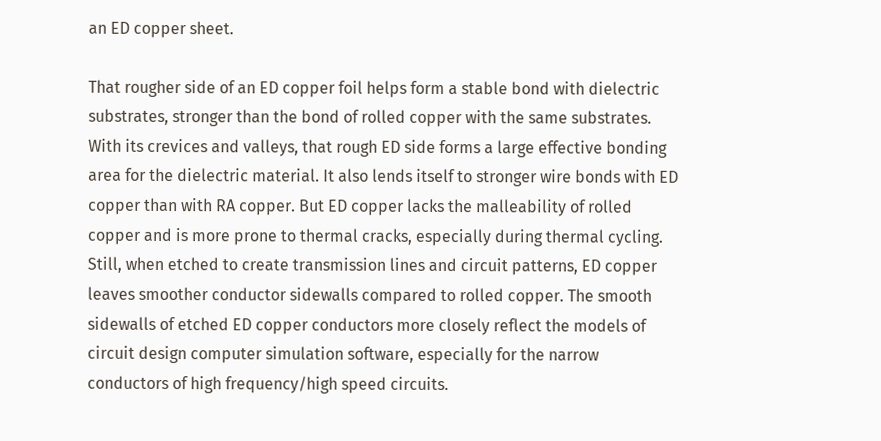an ED copper sheet.

That rougher side of an ED copper foil helps form a stable bond with dielectric substrates, stronger than the bond of rolled copper with the same substrates. With its crevices and valleys, that rough ED side forms a large effective bonding area for the dielectric material. It also lends itself to stronger wire bonds with ED copper than with RA copper. But ED copper lacks the malleability of rolled copper and is more prone to thermal cracks, especially during thermal cycling. Still, when etched to create transmission lines and circuit patterns, ED copper leaves smoother conductor sidewalls compared to rolled copper. The smooth sidewalls of etched ED copper conductors more closely reflect the models of circuit design computer simulation software, especially for the narrow conductors of high frequency/high speed circuits.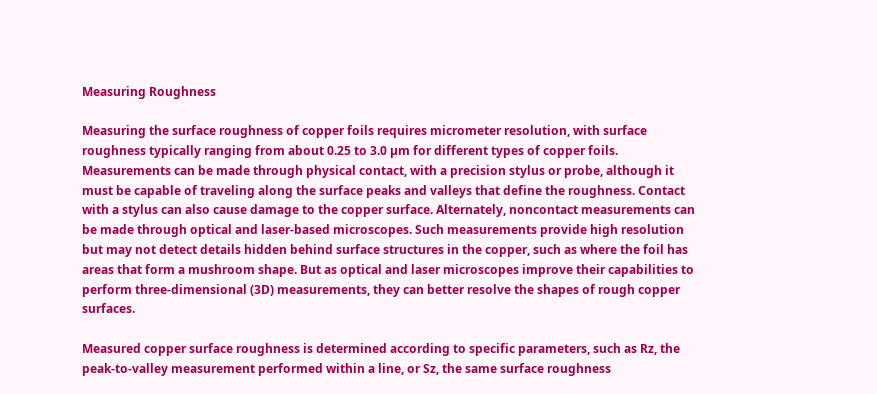Measuring Roughness

Measuring the surface roughness of copper foils requires micrometer resolution, with surface roughness typically ranging from about 0.25 to 3.0 µm for different types of copper foils. Measurements can be made through physical contact, with a precision stylus or probe, although it must be capable of traveling along the surface peaks and valleys that define the roughness. Contact with a stylus can also cause damage to the copper surface. Alternately, noncontact measurements can be made through optical and laser-based microscopes. Such measurements provide high resolution but may not detect details hidden behind surface structures in the copper, such as where the foil has areas that form a mushroom shape. But as optical and laser microscopes improve their capabilities to perform three-dimensional (3D) measurements, they can better resolve the shapes of rough copper surfaces.

Measured copper surface roughness is determined according to specific parameters, such as Rz, the peak-to-valley measurement performed within a line, or Sz, the same surface roughness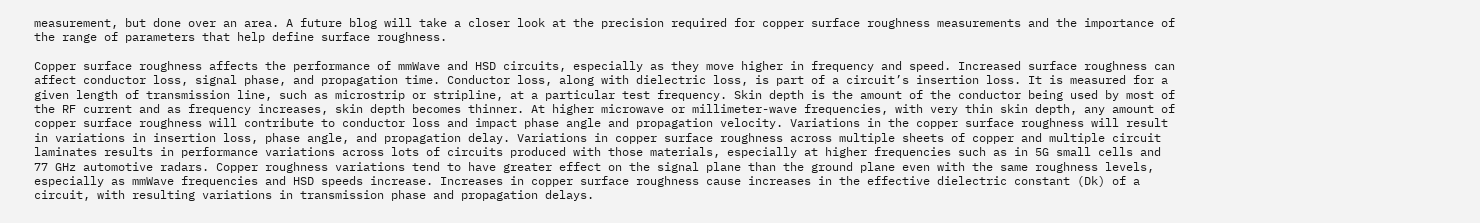measurement, but done over an area. A future blog will take a closer look at the precision required for copper surface roughness measurements and the importance of the range of parameters that help define surface roughness.

Copper surface roughness affects the performance of mmWave and HSD circuits, especially as they move higher in frequency and speed. Increased surface roughness can affect conductor loss, signal phase, and propagation time. Conductor loss, along with dielectric loss, is part of a circuit’s insertion loss. It is measured for a given length of transmission line, such as microstrip or stripline, at a particular test frequency. Skin depth is the amount of the conductor being used by most of the RF current and as frequency increases, skin depth becomes thinner. At higher microwave or millimeter-wave frequencies, with very thin skin depth, any amount of copper surface roughness will contribute to conductor loss and impact phase angle and propagation velocity. Variations in the copper surface roughness will result in variations in insertion loss, phase angle, and propagation delay. Variations in copper surface roughness across multiple sheets of copper and multiple circuit laminates results in performance variations across lots of circuits produced with those materials, especially at higher frequencies such as in 5G small cells and 77 GHz automotive radars. Copper roughness variations tend to have greater effect on the signal plane than the ground plane even with the same roughness levels, especially as mmWave frequencies and HSD speeds increase. Increases in copper surface roughness cause increases in the effective dielectric constant (Dk) of a circuit, with resulting variations in transmission phase and propagation delays.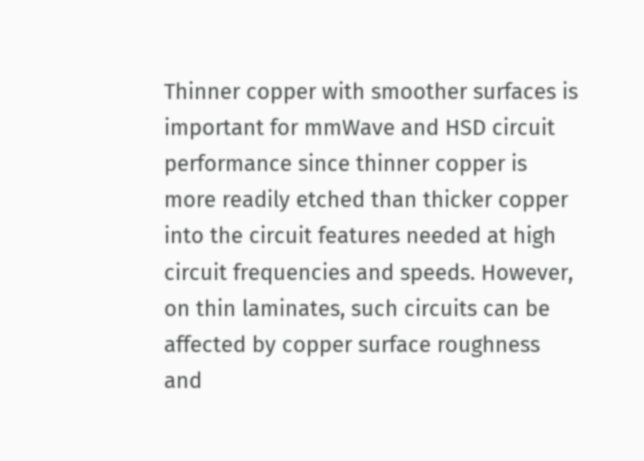Thinner copper with smoother surfaces is important for mmWave and HSD circuit performance since thinner copper is more readily etched than thicker copper into the circuit features needed at high circuit frequencies and speeds. However, on thin laminates, such circuits can be affected by copper surface roughness and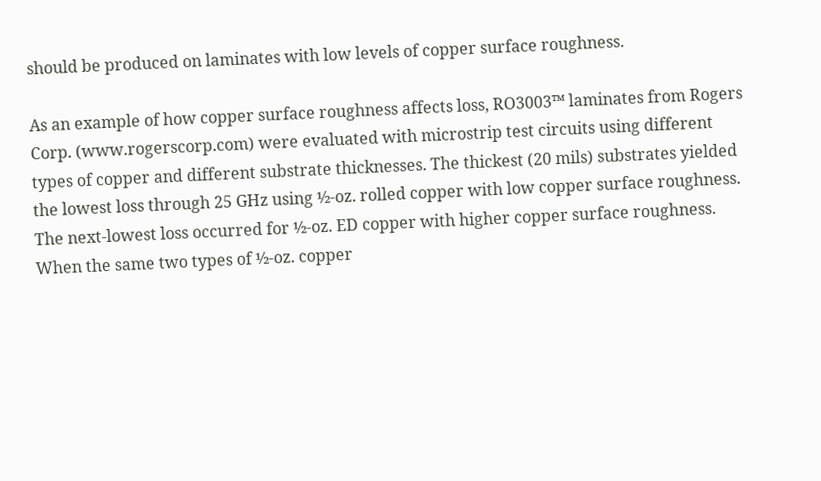should be produced on laminates with low levels of copper surface roughness.

As an example of how copper surface roughness affects loss, RO3003™ laminates from Rogers Corp. (www.rogerscorp.com) were evaluated with microstrip test circuits using different types of copper and different substrate thicknesses. The thickest (20 mils) substrates yielded the lowest loss through 25 GHz using ½-oz. rolled copper with low copper surface roughness. The next-lowest loss occurred for ½-oz. ED copper with higher copper surface roughness. When the same two types of ½-oz. copper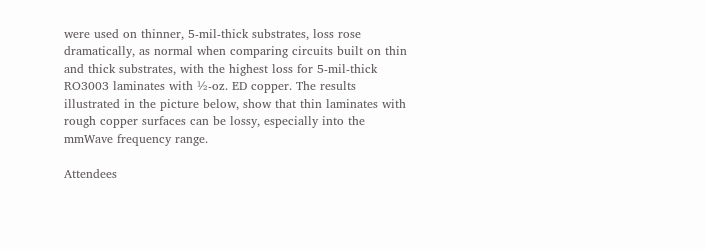were used on thinner, 5-mil-thick substrates, loss rose dramatically, as normal when comparing circuits built on thin and thick substrates, with the highest loss for 5-mil-thick RO3003 laminates with ½-oz. ED copper. The results illustrated in the picture below, show that thin laminates with rough copper surfaces can be lossy, especially into the mmWave frequency range.

Attendees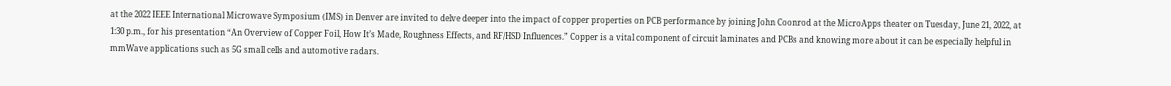at the 2022 IEEE International Microwave Symposium (IMS) in Denver are invited to delve deeper into the impact of copper properties on PCB performance by joining John Coonrod at the MicroApps theater on Tuesday, June 21, 2022, at 1:30 p.m., for his presentation “An Overview of Copper Foil, How It’s Made, Roughness Effects, and RF/HSD Influences.” Copper is a vital component of circuit laminates and PCBs and knowing more about it can be especially helpful in mmWave applications such as 5G small cells and automotive radars.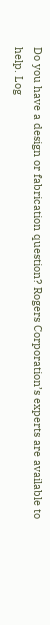Do you have a design or fabrication question? Rogers Corporation’s experts are available to help. Log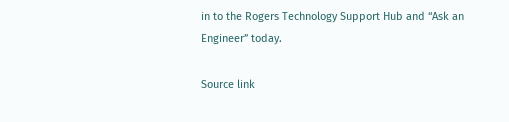in to the Rogers Technology Support Hub and “Ask an Engineer” today.

Source link